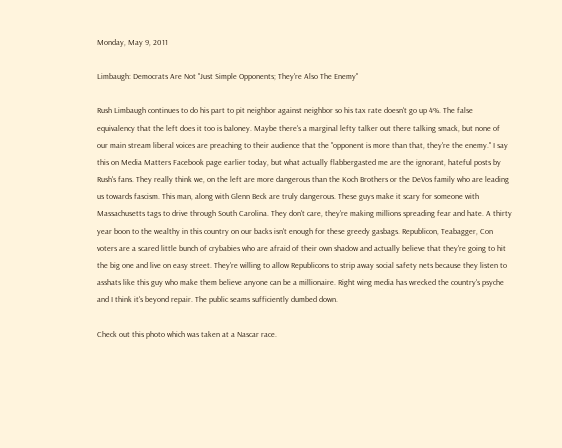Monday, May 9, 2011

Limbaugh: Democrats Are Not "Just Simple Opponents; They're Also The Enemy"

Rush Limbaugh continues to do his part to pit neighbor against neighbor so his tax rate doesn't go up 4%. The false equivalency that the left does it too is baloney. Maybe there's a marginal lefty talker out there talking smack, but none of our main stream liberal voices are preaching to their audience that the "opponent is more than that, they're the enemy." I say this on Media Matters Facebook page earlier today, but what actually flabbergasted me are the ignorant, hateful posts by Rush's fans. They really think we, on the left are more dangerous than the Koch Brothers or the DeVos family who are leading us towards fascism. This man, along with Glenn Beck are truly dangerous. These guys make it scary for someone with Massachusetts tags to drive through South Carolina. They don't care, they're making millions spreading fear and hate. A thirty year boon to the wealthy in this country on our backs isn't enough for these greedy gasbags. Republicon, Teabagger, Con voters are a scared little bunch of crybabies who are afraid of their own shadow and actually believe that they're going to hit the big one and live on easy street. They're willing to allow Republicons to strip away social safety nets because they listen to asshats like this guy who make them believe anyone can be a millionaire. Right wing media has wrecked the country's psyche and I think it's beyond repair. The public seams sufficiently dumbed down.

Check out this photo which was taken at a Nascar race.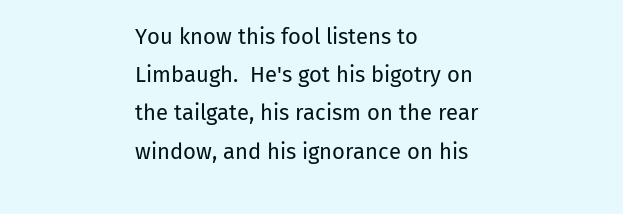You know this fool listens to Limbaugh.  He's got his bigotry on the tailgate, his racism on the rear window, and his ignorance on his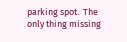parking spot.  The only thing missing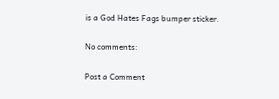is a God Hates Fags bumper sticker.

No comments:

Post a Comment